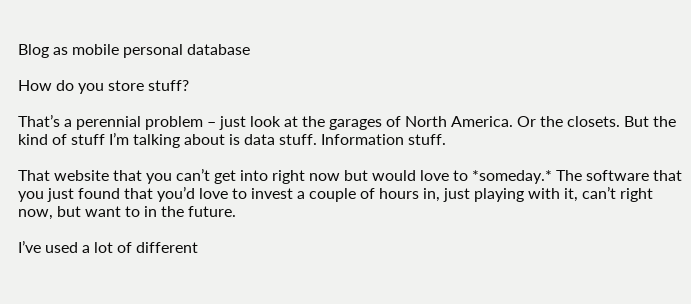Blog as mobile personal database

How do you store stuff?

That’s a perennial problem – just look at the garages of North America. Or the closets. But the kind of stuff I’m talking about is data stuff. Information stuff.

That website that you can’t get into right now but would love to *someday.* The software that you just found that you’d love to invest a couple of hours in, just playing with it, can’t right now, but want to in the future.

I’ve used a lot of different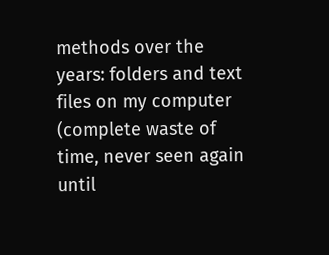methods over the years: folders and text files on my computer (complete waste of time, never seen again until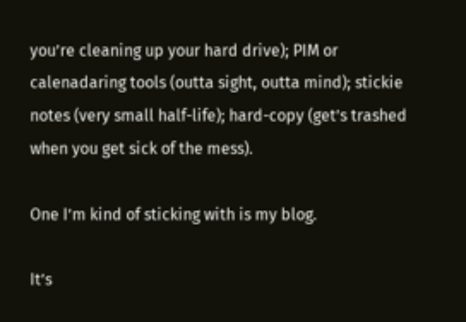you’re cleaning up your hard drive); PIM or calenadaring tools (outta sight, outta mind); stickie notes (very small half-life); hard-copy (get’s trashed when you get sick of the mess).

One I’m kind of sticking with is my blog.

It’s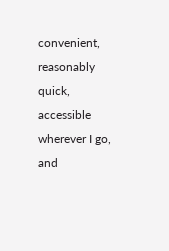convenient, reasonably quick, accessible wherever I go, and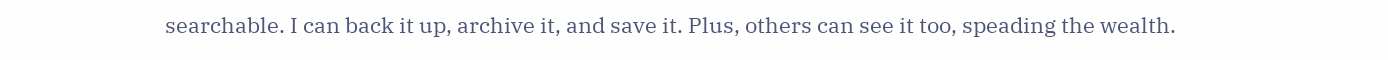searchable. I can back it up, archive it, and save it. Plus, others can see it too, speading the wealth.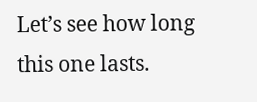Let’s see how long this one lasts.